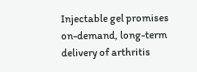Injectable gel promises on-demand, long-term delivery of arthritis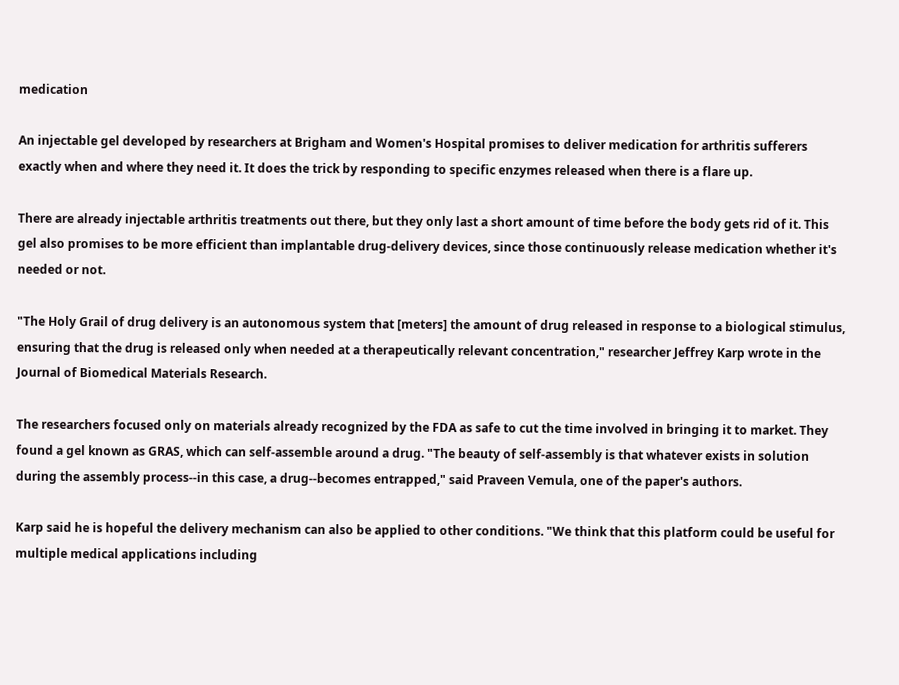medication

An injectable gel developed by researchers at Brigham and Women's Hospital promises to deliver medication for arthritis sufferers exactly when and where they need it. It does the trick by responding to specific enzymes released when there is a flare up.

There are already injectable arthritis treatments out there, but they only last a short amount of time before the body gets rid of it. This gel also promises to be more efficient than implantable drug-delivery devices, since those continuously release medication whether it's needed or not.

"The Holy Grail of drug delivery is an autonomous system that [meters] the amount of drug released in response to a biological stimulus, ensuring that the drug is released only when needed at a therapeutically relevant concentration," researcher Jeffrey Karp wrote in the Journal of Biomedical Materials Research.

The researchers focused only on materials already recognized by the FDA as safe to cut the time involved in bringing it to market. They found a gel known as GRAS, which can self-assemble around a drug. "The beauty of self-assembly is that whatever exists in solution during the assembly process--in this case, a drug--becomes entrapped," said Praveen Vemula, one of the paper's authors.

Karp said he is hopeful the delivery mechanism can also be applied to other conditions. "We think that this platform could be useful for multiple medical applications including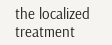the localized treatment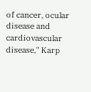of cancer, ocular disease and cardiovascular disease," Karp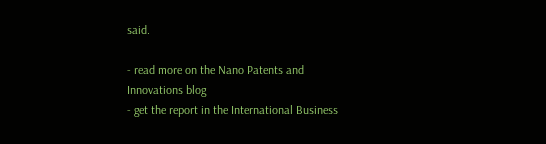said.

- read more on the Nano Patents and Innovations blog
- get the report in the International Business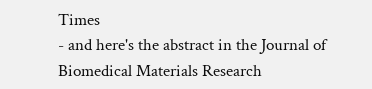Times
- and here's the abstract in the Journal of Biomedical Materials Research